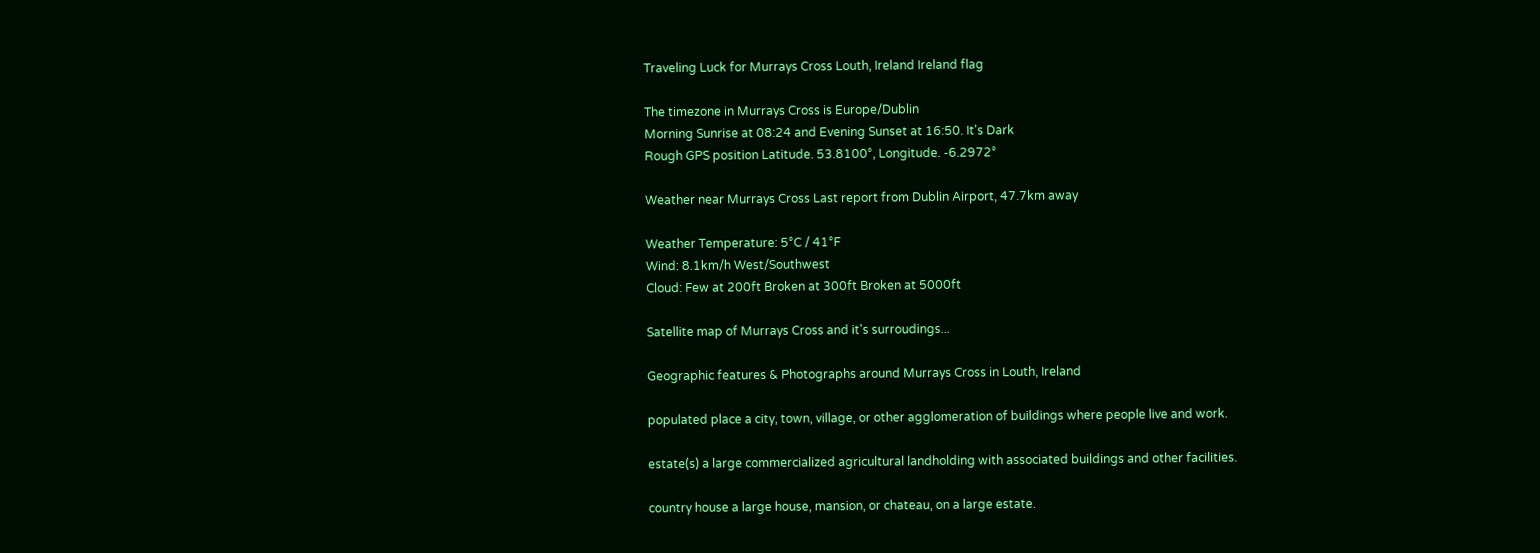Traveling Luck for Murrays Cross Louth, Ireland Ireland flag

The timezone in Murrays Cross is Europe/Dublin
Morning Sunrise at 08:24 and Evening Sunset at 16:50. It's Dark
Rough GPS position Latitude. 53.8100°, Longitude. -6.2972°

Weather near Murrays Cross Last report from Dublin Airport, 47.7km away

Weather Temperature: 5°C / 41°F
Wind: 8.1km/h West/Southwest
Cloud: Few at 200ft Broken at 300ft Broken at 5000ft

Satellite map of Murrays Cross and it's surroudings...

Geographic features & Photographs around Murrays Cross in Louth, Ireland

populated place a city, town, village, or other agglomeration of buildings where people live and work.

estate(s) a large commercialized agricultural landholding with associated buildings and other facilities.

country house a large house, mansion, or chateau, on a large estate.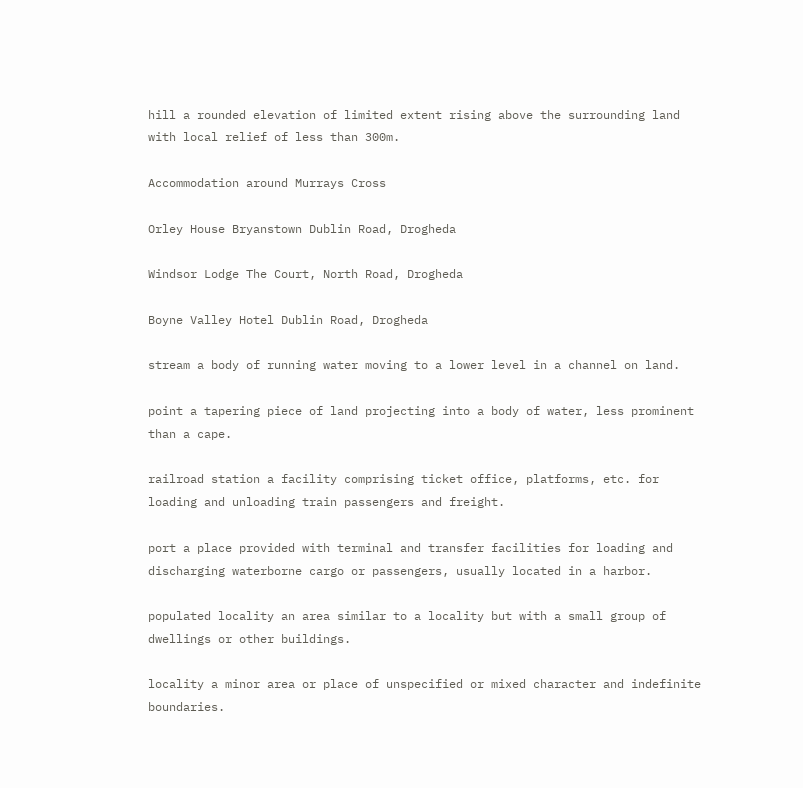hill a rounded elevation of limited extent rising above the surrounding land with local relief of less than 300m.

Accommodation around Murrays Cross

Orley House Bryanstown Dublin Road, Drogheda

Windsor Lodge The Court, North Road, Drogheda

Boyne Valley Hotel Dublin Road, Drogheda

stream a body of running water moving to a lower level in a channel on land.

point a tapering piece of land projecting into a body of water, less prominent than a cape.

railroad station a facility comprising ticket office, platforms, etc. for loading and unloading train passengers and freight.

port a place provided with terminal and transfer facilities for loading and discharging waterborne cargo or passengers, usually located in a harbor.

populated locality an area similar to a locality but with a small group of dwellings or other buildings.

locality a minor area or place of unspecified or mixed character and indefinite boundaries.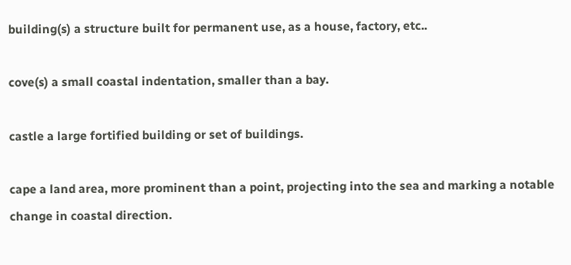building(s) a structure built for permanent use, as a house, factory, etc..

cove(s) a small coastal indentation, smaller than a bay.

castle a large fortified building or set of buildings.

cape a land area, more prominent than a point, projecting into the sea and marking a notable change in coastal direction.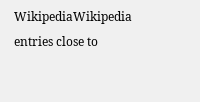WikipediaWikipedia entries close to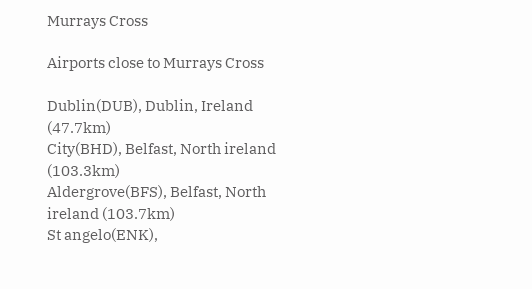Murrays Cross

Airports close to Murrays Cross

Dublin(DUB), Dublin, Ireland (47.7km)
City(BHD), Belfast, North ireland (103.3km)
Aldergrove(BFS), Belfast, North ireland (103.7km)
St angelo(ENK),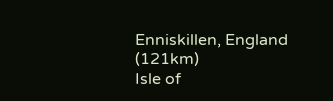Enniskillen, England (121km)
Isle of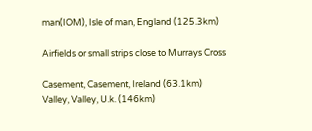man(IOM), Isle of man, England (125.3km)

Airfields or small strips close to Murrays Cross

Casement, Casement, Ireland (63.1km)
Valley, Valley, U.k. (146km)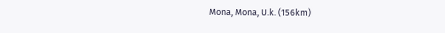Mona, Mona, U.k. (156km)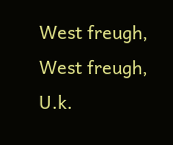West freugh, West freugh, U.k.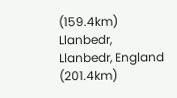(159.4km)
Llanbedr, Llanbedr, England (201.4km)